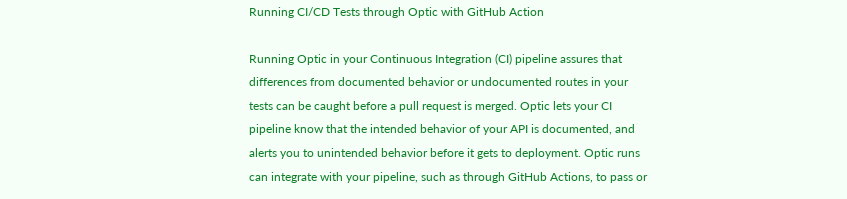Running CI/CD Tests through Optic with GitHub Action

Running Optic in your Continuous Integration (CI) pipeline assures that differences from documented behavior or undocumented routes in your tests can be caught before a pull request is merged. Optic lets your CI pipeline know that the intended behavior of your API is documented, and alerts you to unintended behavior before it gets to deployment. Optic runs can integrate with your pipeline, such as through GitHub Actions, to pass or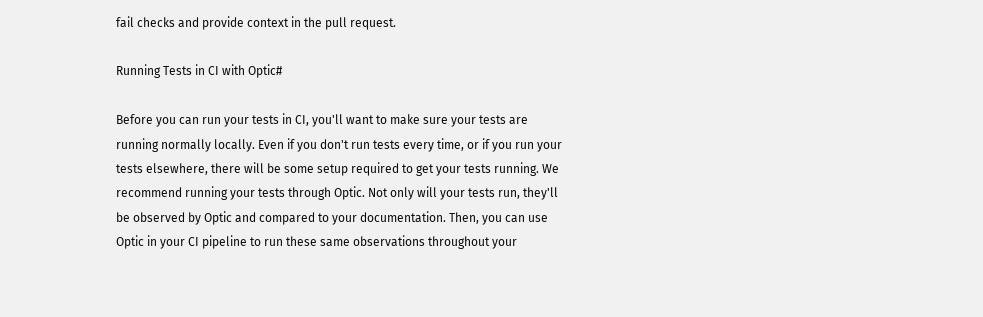fail checks and provide context in the pull request.

Running Tests in CI with Optic#

Before you can run your tests in CI, you'll want to make sure your tests are running normally locally. Even if you don't run tests every time, or if you run your tests elsewhere, there will be some setup required to get your tests running. We recommend running your tests through Optic. Not only will your tests run, they'll be observed by Optic and compared to your documentation. Then, you can use Optic in your CI pipeline to run these same observations throughout your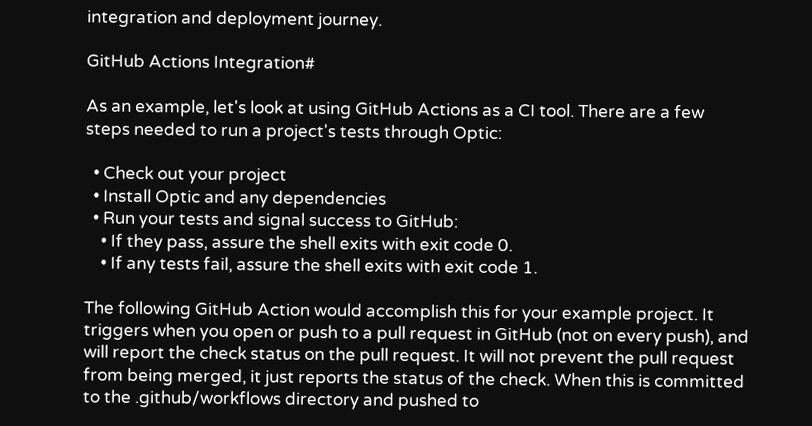integration and deployment journey.

GitHub Actions Integration#

As an example, let's look at using GitHub Actions as a CI tool. There are a few steps needed to run a project's tests through Optic:

  • Check out your project
  • Install Optic and any dependencies
  • Run your tests and signal success to GitHub:
    • If they pass, assure the shell exits with exit code 0.
    • If any tests fail, assure the shell exits with exit code 1.

The following GitHub Action would accomplish this for your example project. It triggers when you open or push to a pull request in GitHub (not on every push), and will report the check status on the pull request. It will not prevent the pull request from being merged, it just reports the status of the check. When this is committed to the .github/workflows directory and pushed to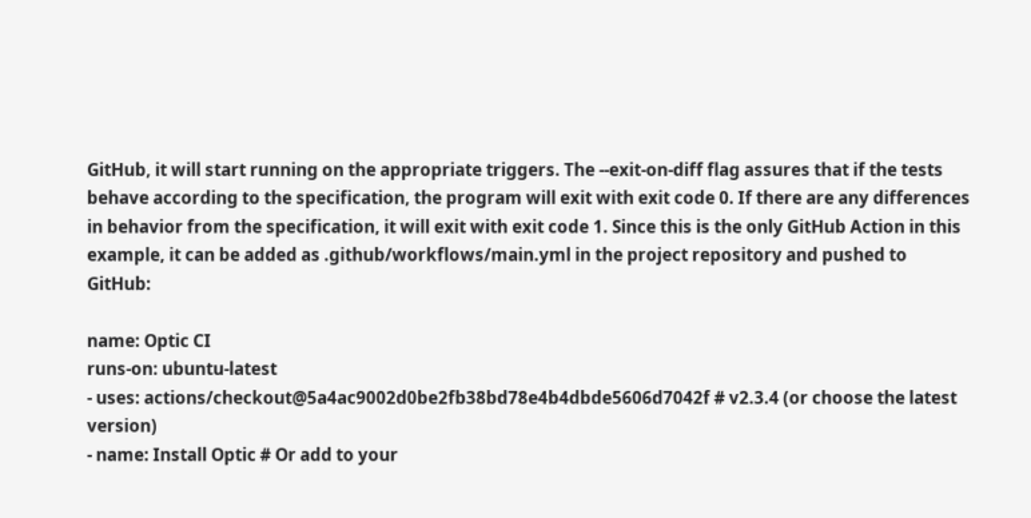GitHub, it will start running on the appropriate triggers. The --exit-on-diff flag assures that if the tests behave according to the specification, the program will exit with exit code 0. If there are any differences in behavior from the specification, it will exit with exit code 1. Since this is the only GitHub Action in this example, it can be added as .github/workflows/main.yml in the project repository and pushed to GitHub:

name: Optic CI
runs-on: ubuntu-latest
- uses: actions/checkout@5a4ac9002d0be2fb38bd78e4b4dbde5606d7042f # v2.3.4 (or choose the latest version)
- name: Install Optic # Or add to your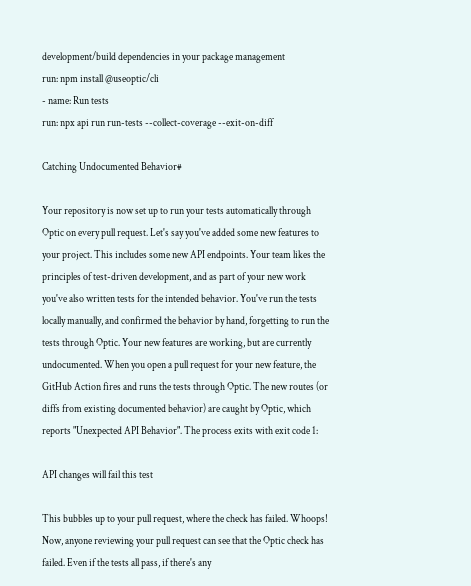development/build dependencies in your package management
run: npm install @useoptic/cli
- name: Run tests
run: npx api run run-tests --collect-coverage --exit-on-diff

Catching Undocumented Behavior#

Your repository is now set up to run your tests automatically through Optic on every pull request. Let's say you've added some new features to your project. This includes some new API endpoints. Your team likes the principles of test-driven development, and as part of your new work you've also written tests for the intended behavior. You've run the tests locally manually, and confirmed the behavior by hand, forgetting to run the tests through Optic. Your new features are working, but are currently undocumented. When you open a pull request for your new feature, the GitHub Action fires and runs the tests through Optic. The new routes (or diffs from existing documented behavior) are caught by Optic, which reports "Unexpected API Behavior". The process exits with exit code 1:

API changes will fail this test

This bubbles up to your pull request, where the check has failed. Whoops! Now, anyone reviewing your pull request can see that the Optic check has failed. Even if the tests all pass, if there's any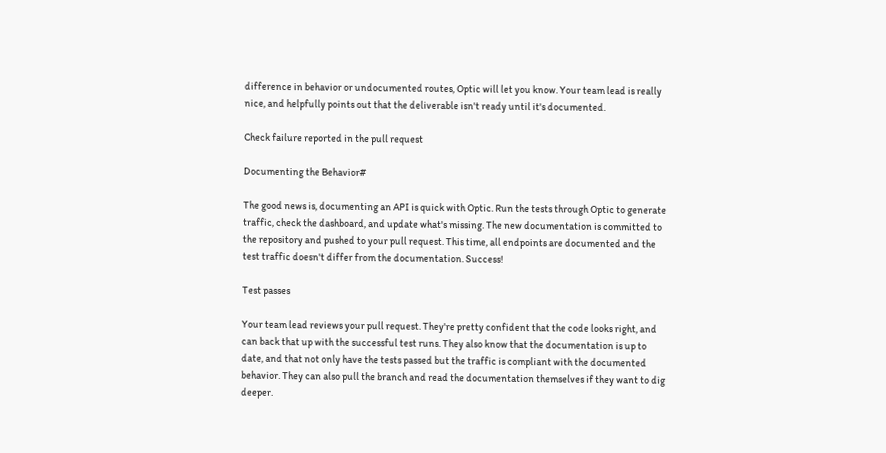difference in behavior or undocumented routes, Optic will let you know. Your team lead is really nice, and helpfully points out that the deliverable isn't ready until it's documented.

Check failure reported in the pull request

Documenting the Behavior#

The good news is, documenting an API is quick with Optic. Run the tests through Optic to generate traffic, check the dashboard, and update what's missing. The new documentation is committed to the repository and pushed to your pull request. This time, all endpoints are documented and the test traffic doesn't differ from the documentation. Success!

Test passes

Your team lead reviews your pull request. They're pretty confident that the code looks right, and can back that up with the successful test runs. They also know that the documentation is up to date, and that not only have the tests passed but the traffic is compliant with the documented behavior. They can also pull the branch and read the documentation themselves if they want to dig deeper.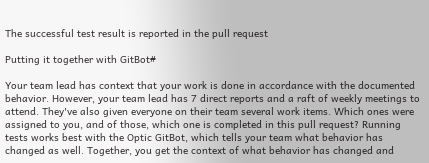The successful test result is reported in the pull request

Putting it together with GitBot#

Your team lead has context that your work is done in accordance with the documented behavior. However, your team lead has 7 direct reports and a raft of weekly meetings to attend. They've also given everyone on their team several work items. Which ones were assigned to you, and of those, which one is completed in this pull request? Running tests works best with the Optic GitBot, which tells your team what behavior has changed as well. Together, you get the context of what behavior has changed and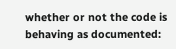whether or not the code is behaving as documented: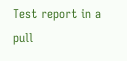Test report in a pull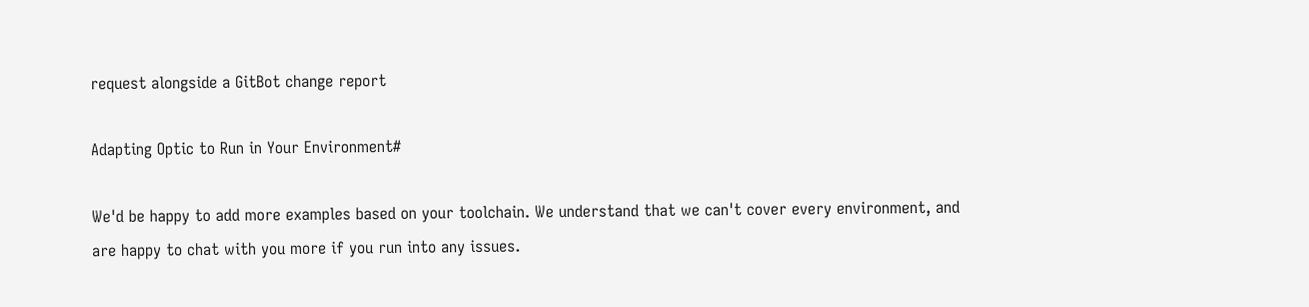request alongside a GitBot change report

Adapting Optic to Run in Your Environment#

We'd be happy to add more examples based on your toolchain. We understand that we can't cover every environment, and are happy to chat with you more if you run into any issues.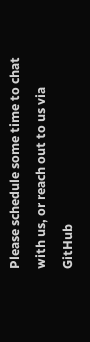Please schedule some time to chat with us, or reach out to us via GitHub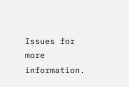Issues for more information.